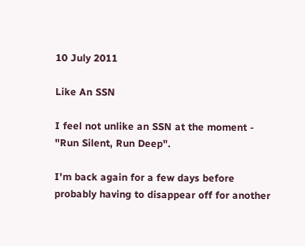10 July 2011

Like An SSN

I feel not unlike an SSN at the moment - "Run Silent, Run Deep".

I'm back again for a few days before probably having to disappear off for another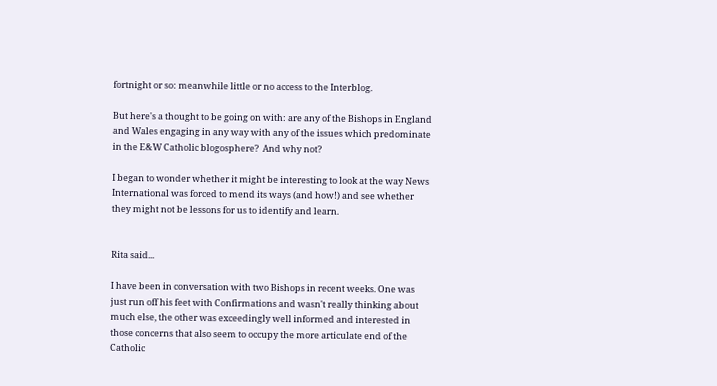fortnight or so: meanwhile little or no access to the Interblog.

But here's a thought to be going on with: are any of the Bishops in England and Wales engaging in any way with any of the issues which predominate in the E&W Catholic blogosphere?  And why not?

I began to wonder whether it might be interesting to look at the way News International was forced to mend its ways (and how!) and see whether they might not be lessons for us to identify and learn.


Rita said...

I have been in conversation with two Bishops in recent weeks. One was just run off his feet with Confirmations and wasn't really thinking about much else, the other was exceedingly well informed and interested in those concerns that also seem to occupy the more articulate end of the Catholic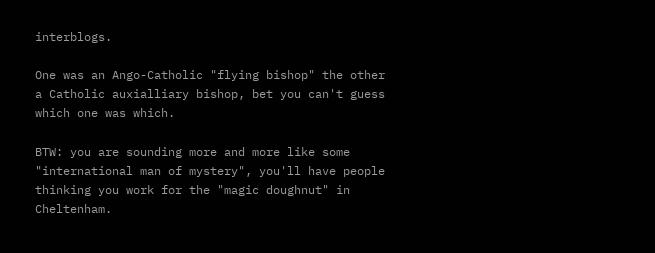interblogs.

One was an Ango-Catholic "flying bishop" the other a Catholic auxialliary bishop, bet you can't guess which one was which.

BTW: you are sounding more and more like some "international man of mystery", you'll have people thinking you work for the "magic doughnut" in Cheltenham.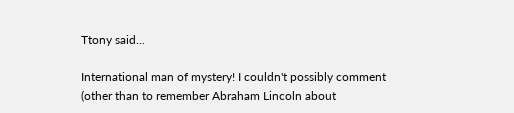Ttony said...

International man of mystery! I couldn't possibly comment (other than to remember Abraham Lincoln about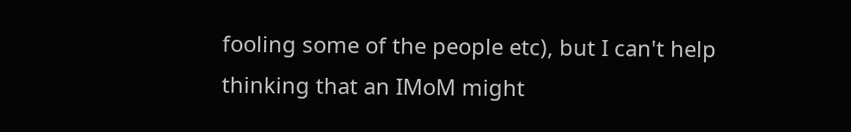fooling some of the people etc), but I can't help thinking that an IMoM might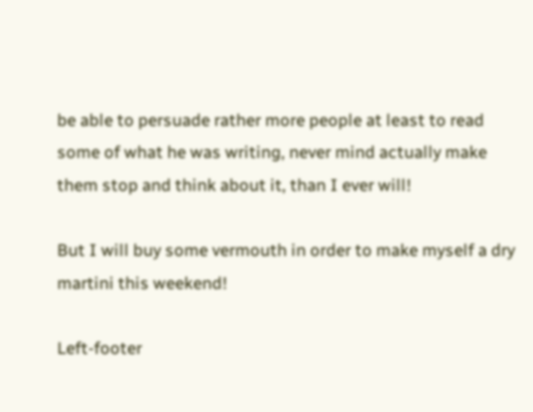be able to persuade rather more people at least to read some of what he was writing, never mind actually make them stop and think about it, than I ever will!

But I will buy some vermouth in order to make myself a dry martini this weekend!

Left-footer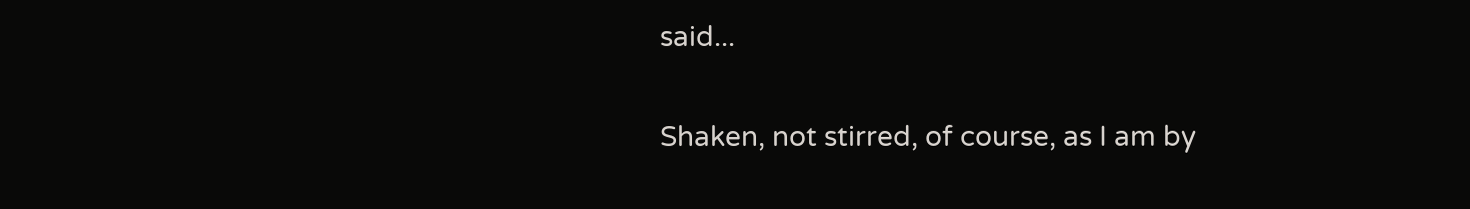said...

Shaken, not stirred, of course, as I am by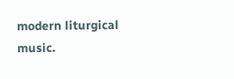modern liturgical music.